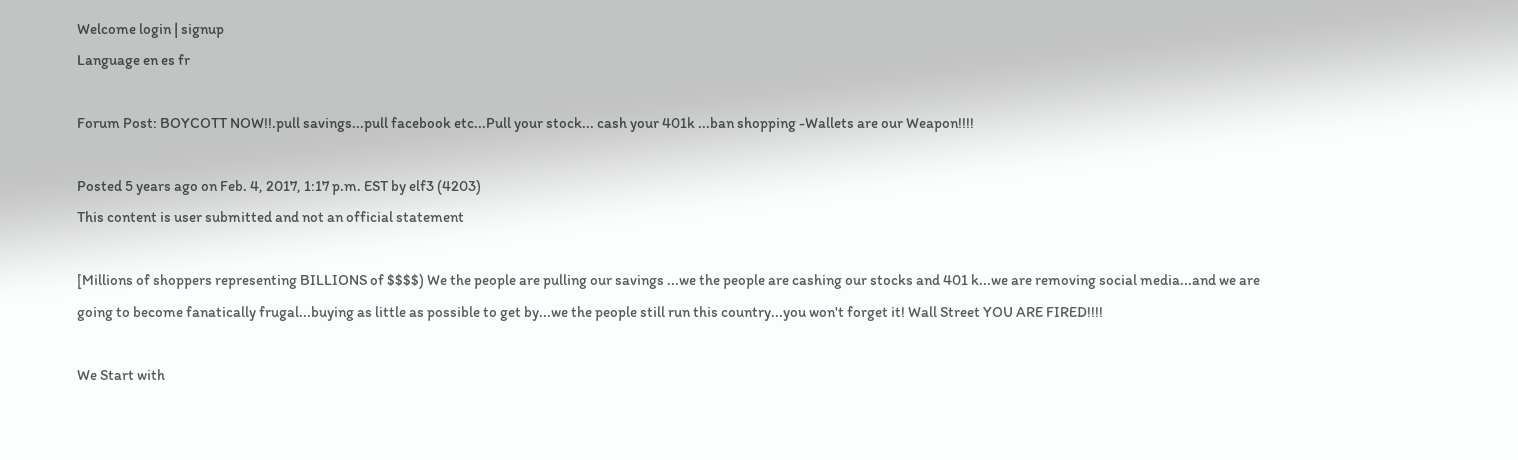Welcome login | signup
Language en es fr

Forum Post: BOYCOTT NOW!!.pull savings...pull facebook etc...Pull your stock... cash your 401k ...ban shopping -Wallets are our Weapon!!!!

Posted 5 years ago on Feb. 4, 2017, 1:17 p.m. EST by elf3 (4203)
This content is user submitted and not an official statement

[Millions of shoppers representing BILLIONS of $$$$) We the people are pulling our savings ...we the people are cashing our stocks and 401 k...we are removing social media...and we are going to become fanatically frugal...buying as little as possible to get by...we the people still run this country...you won't forget it! Wall Street YOU ARE FIRED!!!!

We Start with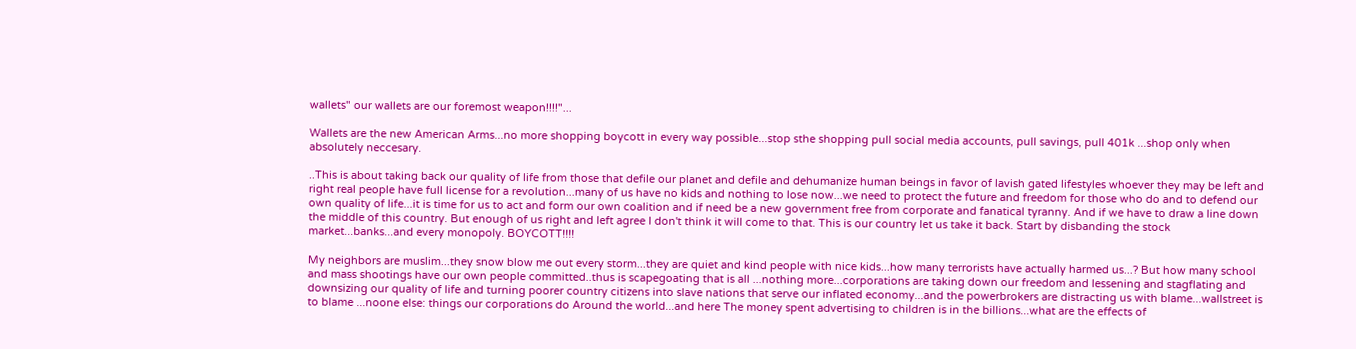wallets" our wallets are our foremost weapon!!!!"...

Wallets are the new American Arms...no more shopping boycott in every way possible...stop sthe shopping pull social media accounts, pull savings, pull 401k ...shop only when absolutely neccesary.

..This is about taking back our quality of life from those that defile our planet and defile and dehumanize human beings in favor of lavish gated lifestyles whoever they may be left and right real people have full license for a revolution...many of us have no kids and nothing to lose now...we need to protect the future and freedom for those who do and to defend our own quality of life...it is time for us to act and form our own coalition and if need be a new government free from corporate and fanatical tyranny. And if we have to draw a line down the middle of this country. But enough of us right and left agree I don't think it will come to that. This is our country let us take it back. Start by disbanding the stock market...banks...and every monopoly. BOYCOTT!!!!

My neighbors are muslim...they snow blow me out every storm...they are quiet and kind people with nice kids...how many terrorists have actually harmed us...? But how many school and mass shootings have our own people committed..thus is scapegoating that is all ...nothing more...corporations are taking down our freedom and lessening and stagflating and downsizing our quality of life and turning poorer country citizens into slave nations that serve our inflated economy...and the powerbrokers are distracting us with blame...wallstreet is to blame ...noone else: things our corporations do Around the world...and here The money spent advertising to children is in the billions...what are the effects of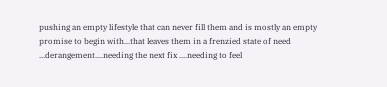pushing an empty lifestyle that can never fill them and is mostly an empty promise to begin with...that leaves them in a frenzied state of need ...derangement....needing the next fix ....needing to feel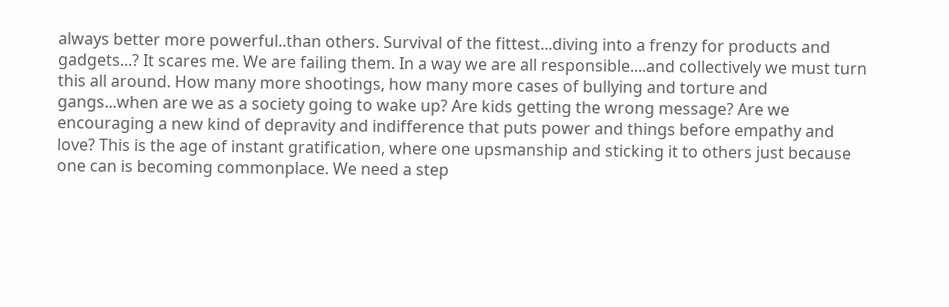always better more powerful..than others. Survival of the fittest...diving into a frenzy for products and gadgets...? It scares me. We are failing them. In a way we are all responsible....and collectively we must turn this all around. How many more shootings, how many more cases of bullying and torture and gangs...when are we as a society going to wake up? Are kids getting the wrong message? Are we encouraging a new kind of depravity and indifference that puts power and things before empathy and love? This is the age of instant gratification, where one upsmanship and sticking it to others just because one can is becoming commonplace. We need a step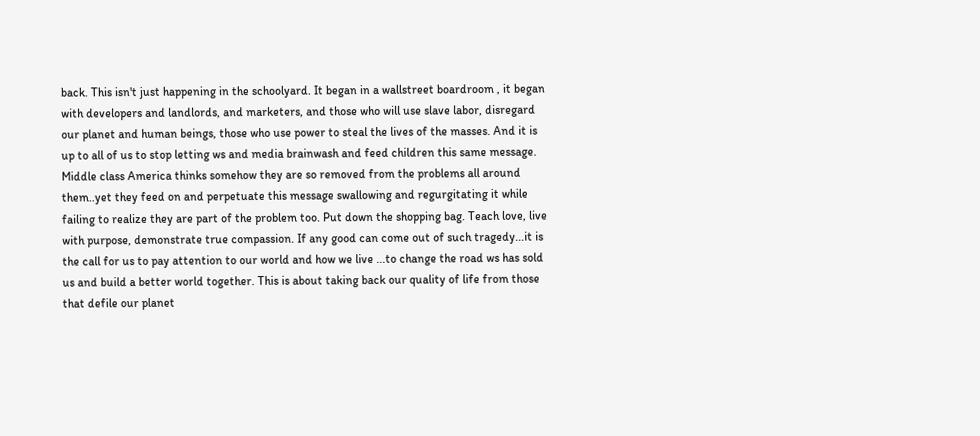back. This isn't just happening in the schoolyard. It began in a wallstreet boardroom , it began with developers and landlords, and marketers, and those who will use slave labor, disregard our planet and human beings, those who use power to steal the lives of the masses. And it is up to all of us to stop letting ws and media brainwash and feed children this same message. Middle class America thinks somehow they are so removed from the problems all around them..yet they feed on and perpetuate this message swallowing and regurgitating it while failing to realize they are part of the problem too. Put down the shopping bag. Teach love, live with purpose, demonstrate true compassion. If any good can come out of such tragedy...it is the call for us to pay attention to our world and how we live ...to change the road ws has sold us and build a better world together. This is about taking back our quality of life from those that defile our planet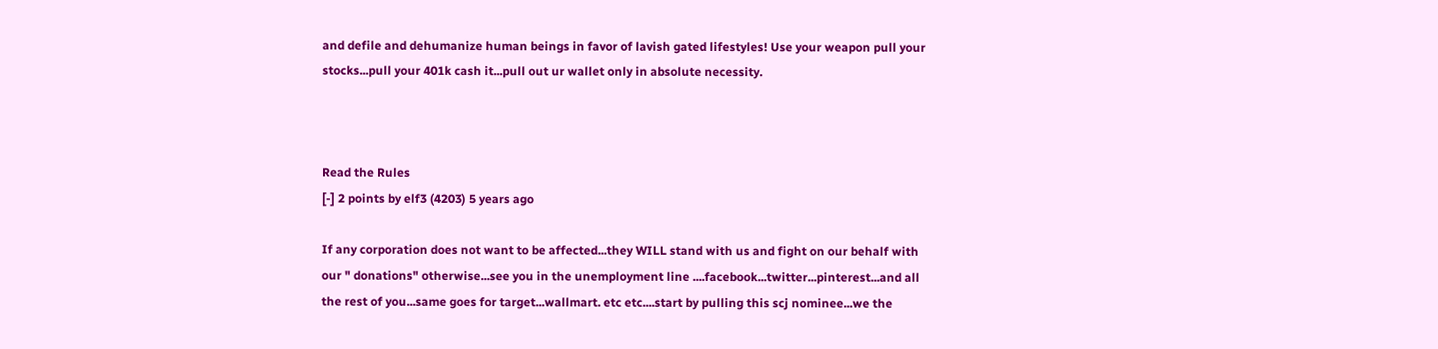and defile and dehumanize human beings in favor of lavish gated lifestyles! Use your weapon pull your stocks...pull your 401k cash it...pull out ur wallet only in absolute necessity.



Read the Rules
[-] 2 points by elf3 (4203) 5 years ago

If any corporation does not want to be affected...they WILL stand with us and fight on our behalf with our " donations" otherwise...see you in the unemployment line ....facebook...twitter...pinterest...and all the rest of you...same goes for target...wallmart. etc etc....start by pulling this scj nominee...we the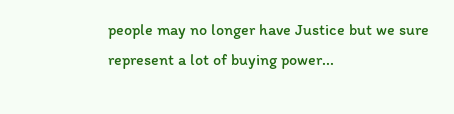people may no longer have Justice but we sure represent a lot of buying power...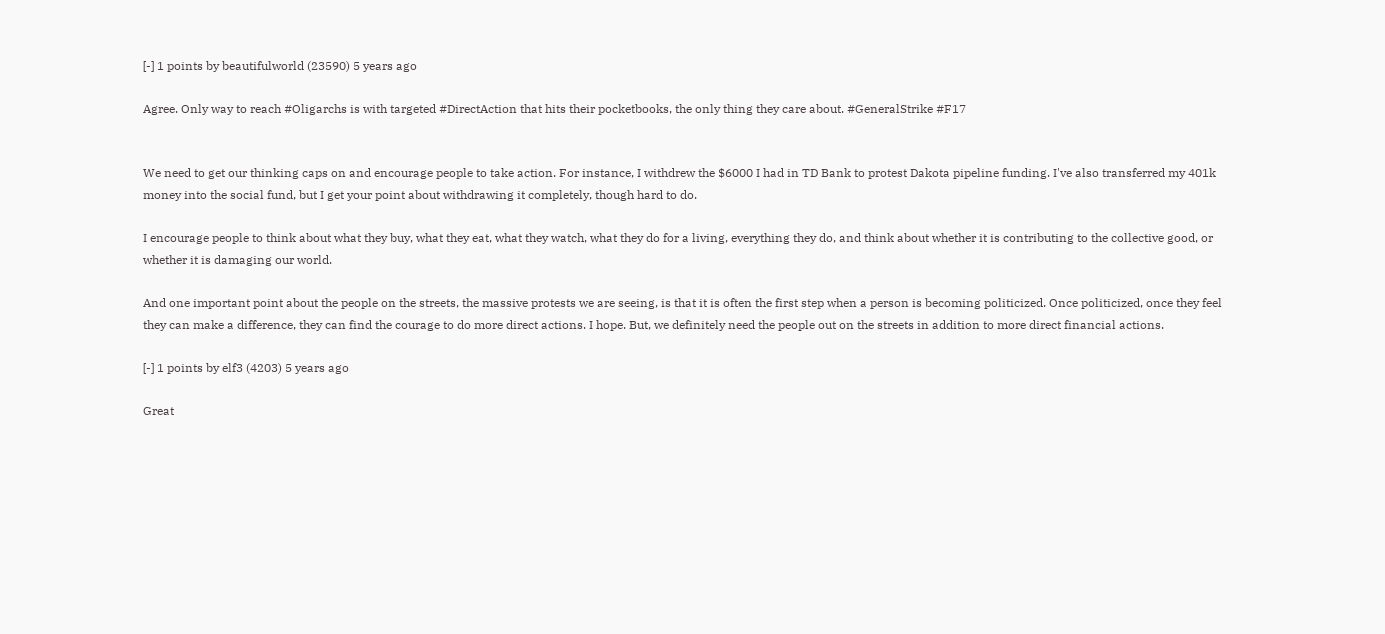[-] 1 points by beautifulworld (23590) 5 years ago

Agree. Only way to reach #Oligarchs is with targeted #DirectAction that hits their pocketbooks, the only thing they care about. #GeneralStrike #F17


We need to get our thinking caps on and encourage people to take action. For instance, I withdrew the $6000 I had in TD Bank to protest Dakota pipeline funding. I've also transferred my 401k money into the social fund, but I get your point about withdrawing it completely, though hard to do.

I encourage people to think about what they buy, what they eat, what they watch, what they do for a living, everything they do, and think about whether it is contributing to the collective good, or whether it is damaging our world.

And one important point about the people on the streets, the massive protests we are seeing, is that it is often the first step when a person is becoming politicized. Once politicized, once they feel they can make a difference, they can find the courage to do more direct actions. I hope. But, we definitely need the people out on the streets in addition to more direct financial actions.

[-] 1 points by elf3 (4203) 5 years ago

Great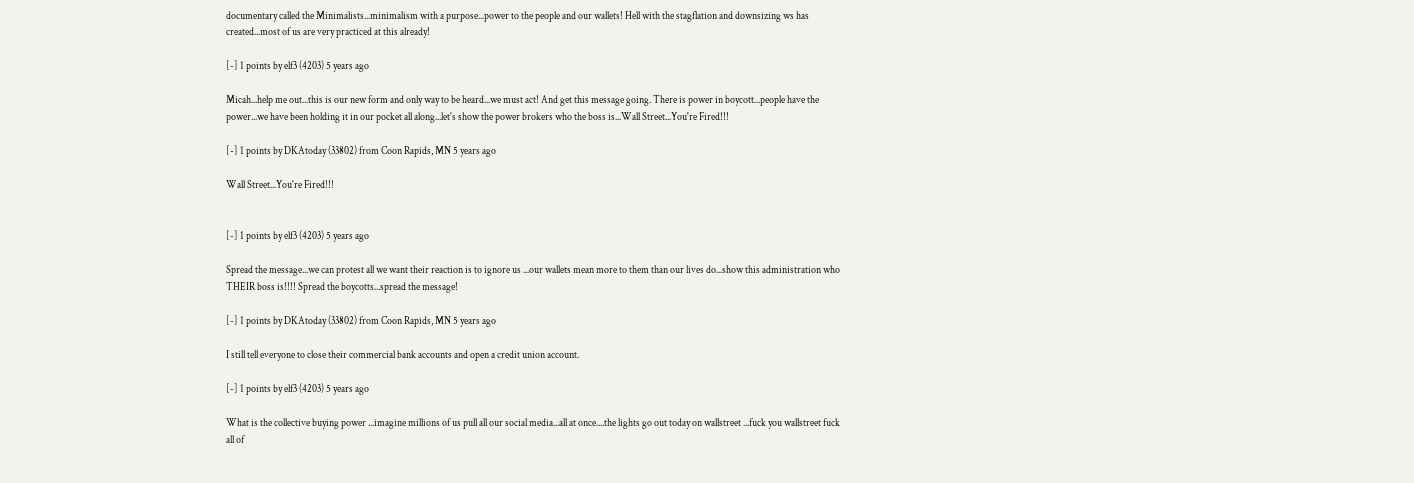documentary called the Minimalists...minimalism with a purpose...power to the people and our wallets! Hell with the stagflation and downsizing ws has created...most of us are very practiced at this already!

[-] 1 points by elf3 (4203) 5 years ago

Micah...help me out...this is our new form and only way to be heard...we must act! And get this message going. There is power in boycott...people have the power...we have been holding it in our pocket all along...let's show the power brokers who the boss is...Wall Street...You're Fired!!!

[-] 1 points by DKAtoday (33802) from Coon Rapids, MN 5 years ago

Wall Street...You're Fired!!!


[-] 1 points by elf3 (4203) 5 years ago

Spread the message...we can protest all we want their reaction is to ignore us ...our wallets mean more to them than our lives do...show this administration who THEIR boss is!!!! Spread the boycotts...spread the message!

[-] 1 points by DKAtoday (33802) from Coon Rapids, MN 5 years ago

I still tell everyone to close their commercial bank accounts and open a credit union account.

[-] 1 points by elf3 (4203) 5 years ago

What is the collective buying power ...imagine millions of us pull all our social media...all at once....the lights go out today on wallstreet ...fuck you wallstreet fuck all of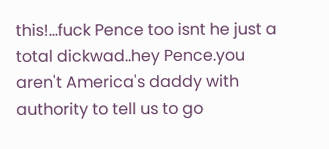this!...fuck Pence too isnt he just a total dickwad..hey Pence.you aren't America's daddy with authority to tell us to go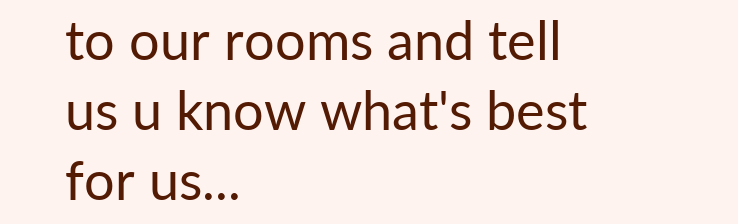to our rooms and tell us u know what's best for us...